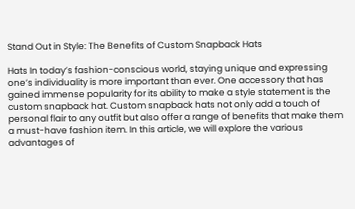Stand Out in Style: The Benefits of Custom Snapback Hats

Hats In today’s fashion-conscious world, staying unique and expressing one’s individuality is more important than ever. One accessory that has gained immense popularity for its ability to make a style statement is the custom snapback hat. Custom snapback hats not only add a touch of personal flair to any outfit but also offer a range of benefits that make them a must-have fashion item. In this article, we will explore the various advantages of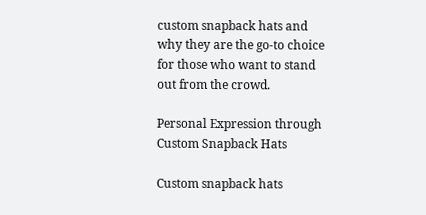custom snapback hats and why they are the go-to choice for those who want to stand out from the crowd.

Personal Expression through Custom Snapback Hats

Custom snapback hats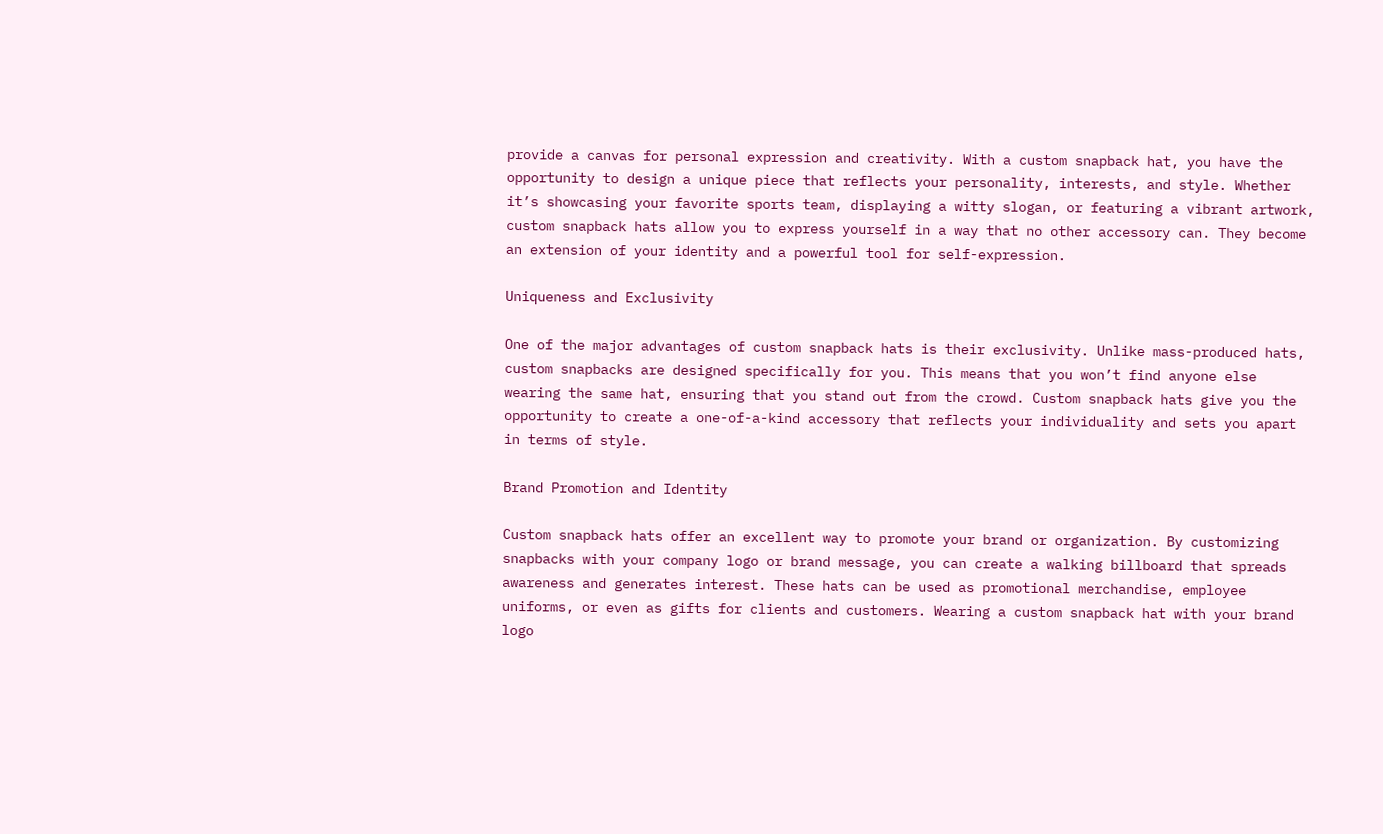provide a canvas for personal expression and creativity. With a custom snapback hat, you have the opportunity to design a unique piece that reflects your personality, interests, and style. Whether it’s showcasing your favorite sports team, displaying a witty slogan, or featuring a vibrant artwork, custom snapback hats allow you to express yourself in a way that no other accessory can. They become an extension of your identity and a powerful tool for self-expression.

Uniqueness and Exclusivity

One of the major advantages of custom snapback hats is their exclusivity. Unlike mass-produced hats, custom snapbacks are designed specifically for you. This means that you won’t find anyone else wearing the same hat, ensuring that you stand out from the crowd. Custom snapback hats give you the opportunity to create a one-of-a-kind accessory that reflects your individuality and sets you apart in terms of style.

Brand Promotion and Identity

Custom snapback hats offer an excellent way to promote your brand or organization. By customizing snapbacks with your company logo or brand message, you can create a walking billboard that spreads awareness and generates interest. These hats can be used as promotional merchandise, employee uniforms, or even as gifts for clients and customers. Wearing a custom snapback hat with your brand logo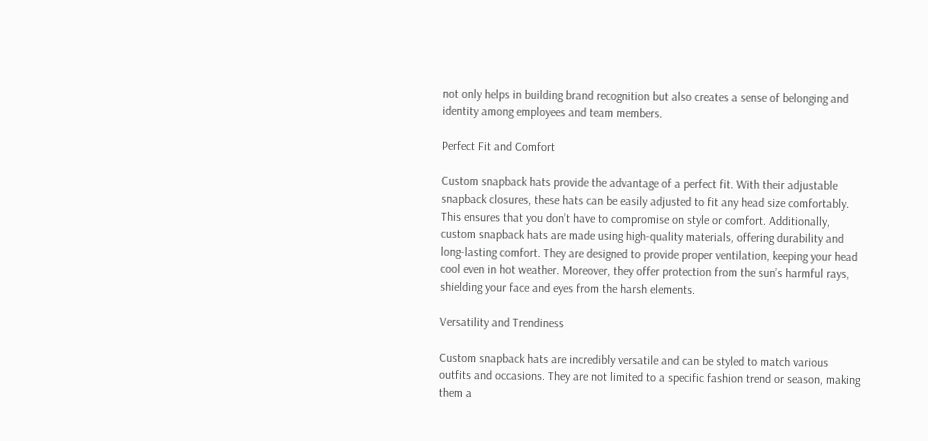not only helps in building brand recognition but also creates a sense of belonging and identity among employees and team members.

Perfect Fit and Comfort

Custom snapback hats provide the advantage of a perfect fit. With their adjustable snapback closures, these hats can be easily adjusted to fit any head size comfortably. This ensures that you don’t have to compromise on style or comfort. Additionally, custom snapback hats are made using high-quality materials, offering durability and long-lasting comfort. They are designed to provide proper ventilation, keeping your head cool even in hot weather. Moreover, they offer protection from the sun’s harmful rays, shielding your face and eyes from the harsh elements.

Versatility and Trendiness

Custom snapback hats are incredibly versatile and can be styled to match various outfits and occasions. They are not limited to a specific fashion trend or season, making them a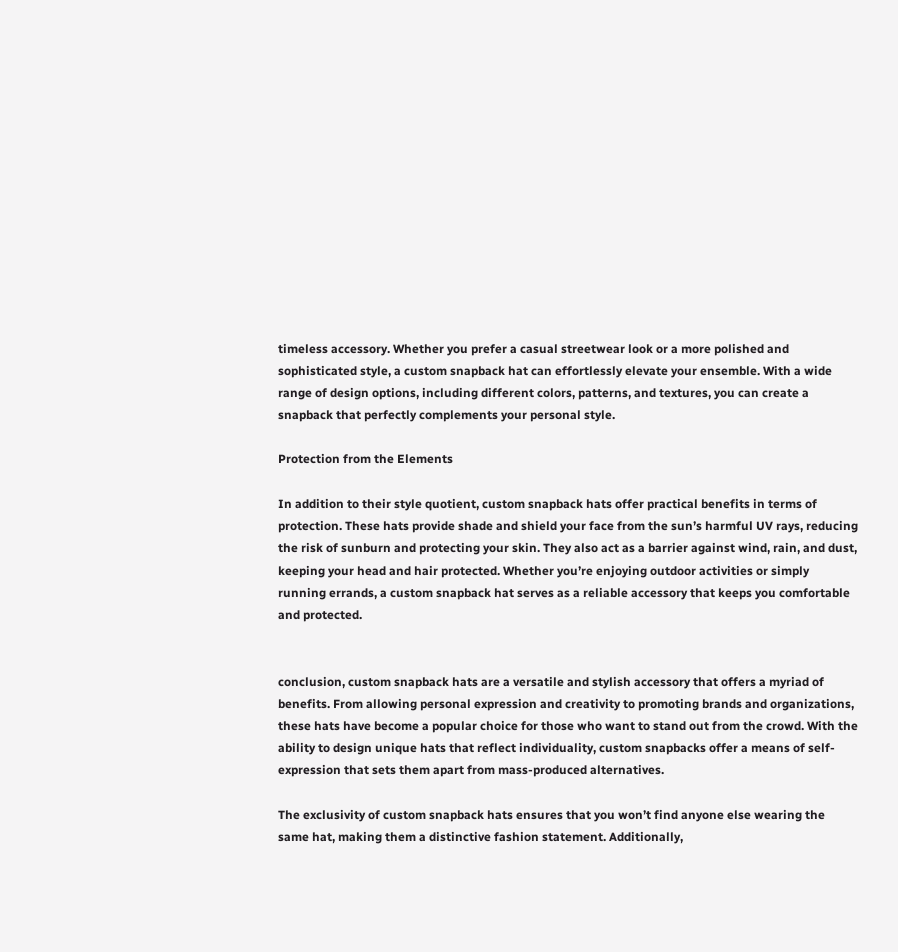timeless accessory. Whether you prefer a casual streetwear look or a more polished and sophisticated style, a custom snapback hat can effortlessly elevate your ensemble. With a wide range of design options, including different colors, patterns, and textures, you can create a snapback that perfectly complements your personal style.

Protection from the Elements

In addition to their style quotient, custom snapback hats offer practical benefits in terms of protection. These hats provide shade and shield your face from the sun’s harmful UV rays, reducing the risk of sunburn and protecting your skin. They also act as a barrier against wind, rain, and dust, keeping your head and hair protected. Whether you’re enjoying outdoor activities or simply running errands, a custom snapback hat serves as a reliable accessory that keeps you comfortable and protected.


conclusion, custom snapback hats are a versatile and stylish accessory that offers a myriad of benefits. From allowing personal expression and creativity to promoting brands and organizations, these hats have become a popular choice for those who want to stand out from the crowd. With the ability to design unique hats that reflect individuality, custom snapbacks offer a means of self-expression that sets them apart from mass-produced alternatives.

The exclusivity of custom snapback hats ensures that you won’t find anyone else wearing the same hat, making them a distinctive fashion statement. Additionally,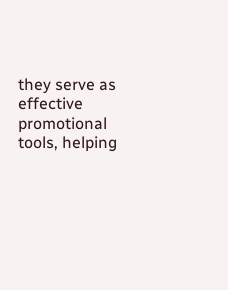they serve as effective promotional tools, helping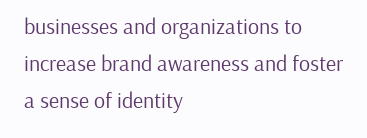businesses and organizations to increase brand awareness and foster a sense of identity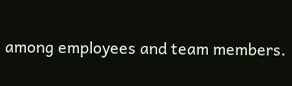among employees and team members.